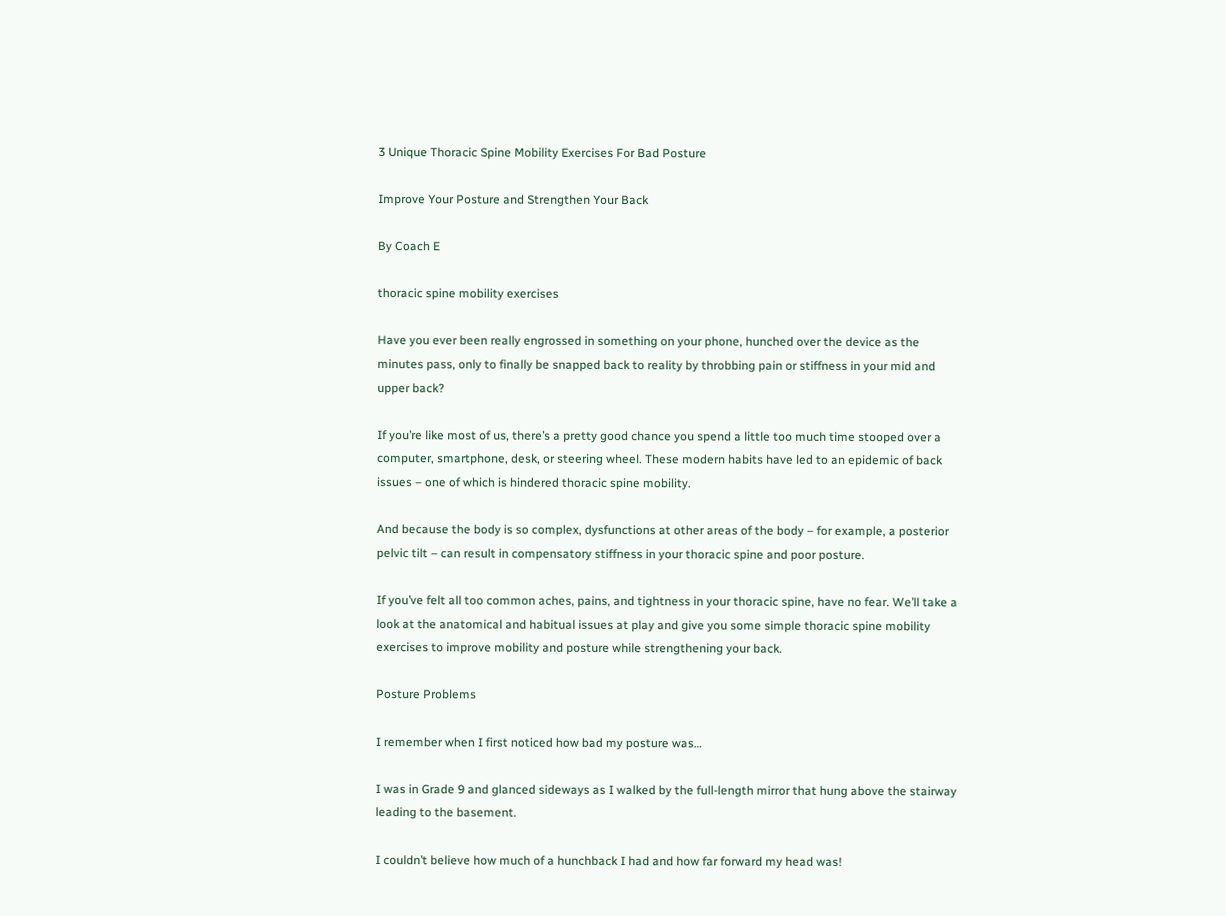3 Unique Thoracic Spine Mobility Exercises For Bad Posture

Improve Your Posture and Strengthen Your Back

By Coach E

thoracic spine mobility exercises

Have you ever been really engrossed in something on your phone, hunched over the device as the minutes pass, only to finally be snapped back to reality by throbbing pain or stiffness in your mid and upper back?

If you’re like most of us, there’s a pretty good chance you spend a little too much time stooped over a computer, smartphone, desk, or steering wheel. These modern habits have led to an epidemic of back issues – one of which is hindered thoracic spine mobility.

And because the body is so complex, dysfunctions at other areas of the body – for example, a posterior pelvic tilt – can result in compensatory stiffness in your thoracic spine and poor posture.

If you’ve felt all too common aches, pains, and tightness in your thoracic spine, have no fear. We’ll take a look at the anatomical and habitual issues at play and give you some simple thoracic spine mobility exercises to improve mobility and posture while strengthening your back.

Posture Problems

I remember when I first noticed how bad my posture was…

I was in Grade 9 and glanced sideways as I walked by the full-length mirror that hung above the stairway leading to the basement.

I couldn’t believe how much of a hunchback I had and how far forward my head was!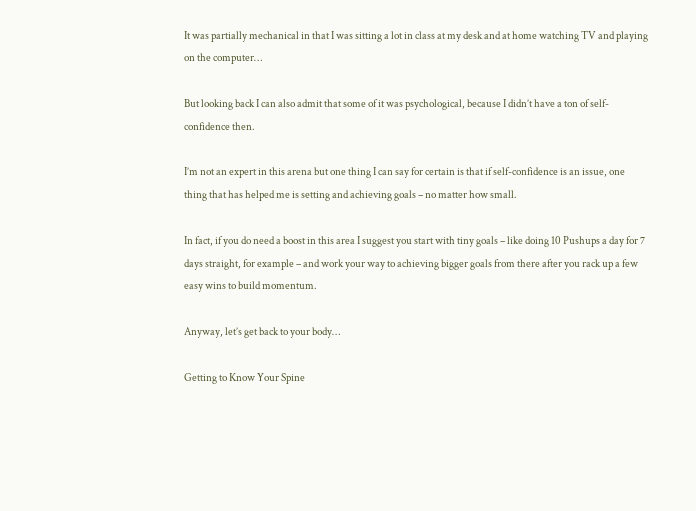It was partially mechanical in that I was sitting a lot in class at my desk and at home watching TV and playing on the computer…

But looking back I can also admit that some of it was psychological, because I didn’t have a ton of self-confidence then.

I’m not an expert in this arena but one thing I can say for certain is that if self-confidence is an issue, one thing that has helped me is setting and achieving goals – no matter how small.

In fact, if you do need a boost in this area I suggest you start with tiny goals – like doing 10 Pushups a day for 7 days straight, for example – and work your way to achieving bigger goals from there after you rack up a few easy wins to build momentum.

Anyway, let’s get back to your body…

Getting to Know Your Spine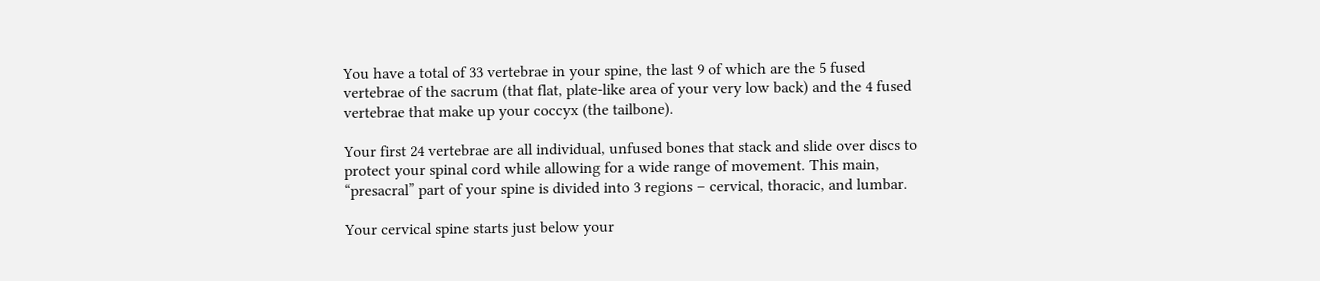You have a total of 33 vertebrae in your spine, the last 9 of which are the 5 fused vertebrae of the sacrum (that flat, plate-like area of your very low back) and the 4 fused vertebrae that make up your coccyx (the tailbone).

Your first 24 vertebrae are all individual, unfused bones that stack and slide over discs to protect your spinal cord while allowing for a wide range of movement. This main, “presacral” part of your spine is divided into 3 regions – cervical, thoracic, and lumbar.

Your cervical spine starts just below your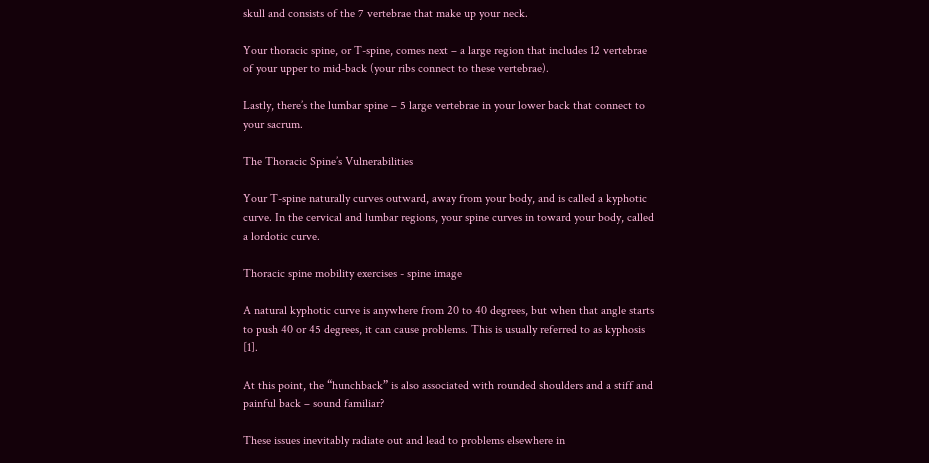skull and consists of the 7 vertebrae that make up your neck.

Your thoracic spine, or T-spine, comes next – a large region that includes 12 vertebrae of your upper to mid-back (your ribs connect to these vertebrae).

Lastly, there’s the lumbar spine – 5 large vertebrae in your lower back that connect to your sacrum.

The Thoracic Spine’s Vulnerabilities

Your T-spine naturally curves outward, away from your body, and is called a kyphotic curve. In the cervical and lumbar regions, your spine curves in toward your body, called a lordotic curve.

Thoracic spine mobility exercises - spine image

A natural kyphotic curve is anywhere from 20 to 40 degrees, but when that angle starts to push 40 or 45 degrees, it can cause problems. This is usually referred to as kyphosis [1].

At this point, the “hunchback” is also associated with rounded shoulders and a stiff and painful back – sound familiar?

These issues inevitably radiate out and lead to problems elsewhere in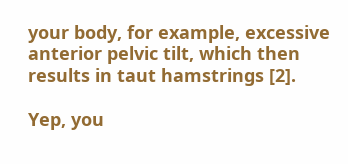your body, for example, excessive anterior pelvic tilt, which then results in taut hamstrings [2].

Yep, you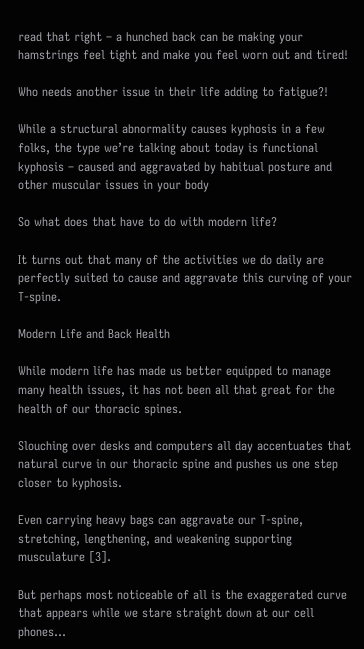read that right – a hunched back can be making your hamstrings feel tight and make you feel worn out and tired!

Who needs another issue in their life adding to fatigue?!

While a structural abnormality causes kyphosis in a few folks, the type we’re talking about today is functional kyphosis – caused and aggravated by habitual posture and other muscular issues in your body

So what does that have to do with modern life?

It turns out that many of the activities we do daily are perfectly suited to cause and aggravate this curving of your T-spine.

Modern Life and Back Health

While modern life has made us better equipped to manage many health issues, it has not been all that great for the health of our thoracic spines.

Slouching over desks and computers all day accentuates that natural curve in our thoracic spine and pushes us one step closer to kyphosis.

Even carrying heavy bags can aggravate our T-spine, stretching, lengthening, and weakening supporting musculature [3].

But perhaps most noticeable of all is the exaggerated curve that appears while we stare straight down at our cell phones…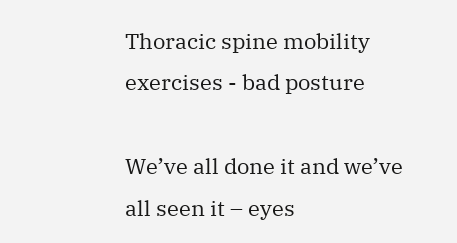Thoracic spine mobility exercises - bad posture

We’ve all done it and we’ve all seen it – eyes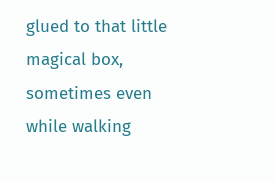glued to that little magical box, sometimes even while walking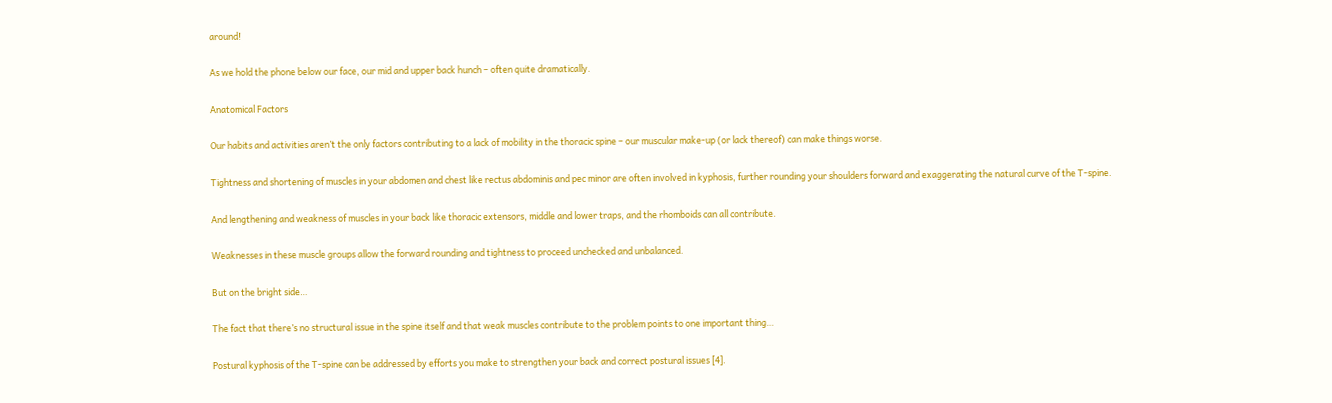around!

As we hold the phone below our face, our mid and upper back hunch – often quite dramatically.

Anatomical Factors

Our habits and activities aren’t the only factors contributing to a lack of mobility in the thoracic spine – our muscular make-up (or lack thereof) can make things worse.

Tightness and shortening of muscles in your abdomen and chest like rectus abdominis and pec minor are often involved in kyphosis, further rounding your shoulders forward and exaggerating the natural curve of the T-spine.

And lengthening and weakness of muscles in your back like thoracic extensors, middle and lower traps, and the rhomboids can all contribute.

Weaknesses in these muscle groups allow the forward rounding and tightness to proceed unchecked and unbalanced.

But on the bright side…

The fact that there’s no structural issue in the spine itself and that weak muscles contribute to the problem points to one important thing…

Postural kyphosis of the T-spine can be addressed by efforts you make to strengthen your back and correct postural issues [4].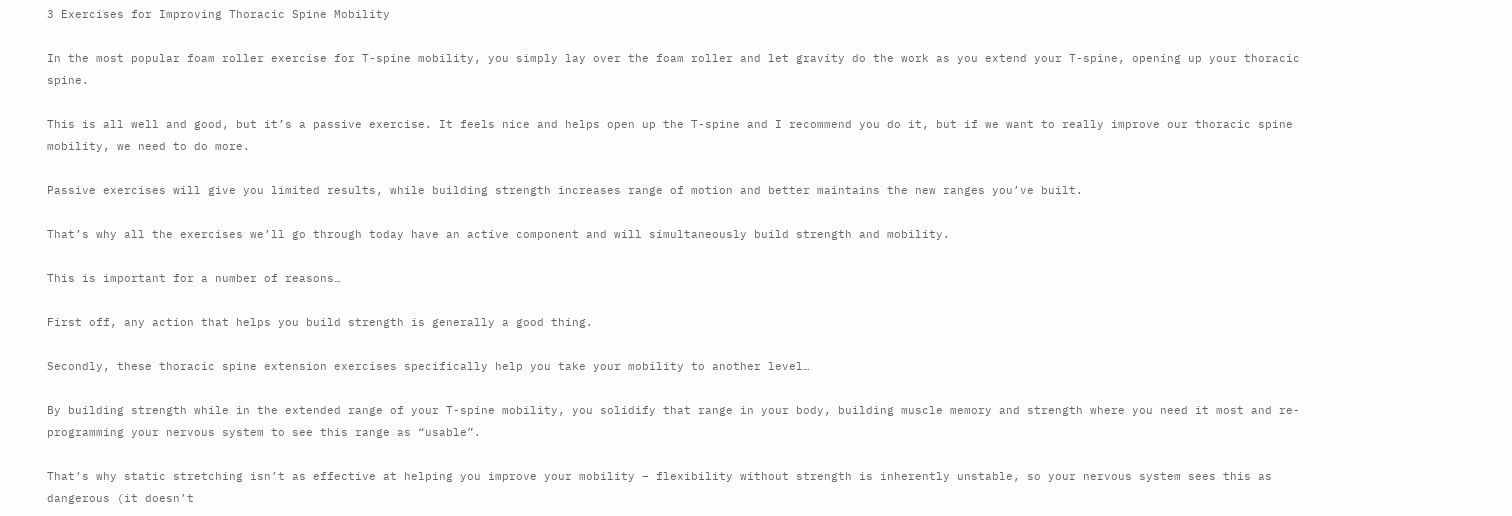3 Exercises for Improving Thoracic Spine Mobility

In the most popular foam roller exercise for T-spine mobility, you simply lay over the foam roller and let gravity do the work as you extend your T-spine, opening up your thoracic spine.

This is all well and good, but it’s a passive exercise. It feels nice and helps open up the T-spine and I recommend you do it, but if we want to really improve our thoracic spine mobility, we need to do more.

Passive exercises will give you limited results, while building strength increases range of motion and better maintains the new ranges you’ve built.

That’s why all the exercises we’ll go through today have an active component and will simultaneously build strength and mobility.

This is important for a number of reasons…

First off, any action that helps you build strength is generally a good thing.

Secondly, these thoracic spine extension exercises specifically help you take your mobility to another level…

By building strength while in the extended range of your T-spine mobility, you solidify that range in your body, building muscle memory and strength where you need it most and re-programming your nervous system to see this range as “usable”.

That’s why static stretching isn’t as effective at helping you improve your mobility – flexibility without strength is inherently unstable, so your nervous system sees this as dangerous (it doesn’t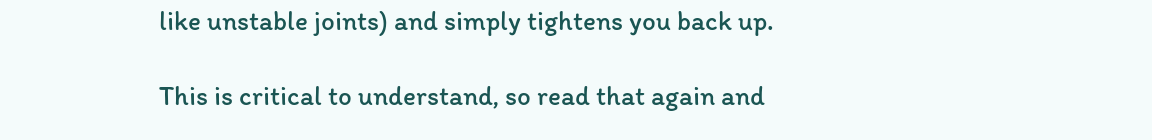like unstable joints) and simply tightens you back up.

This is critical to understand, so read that again and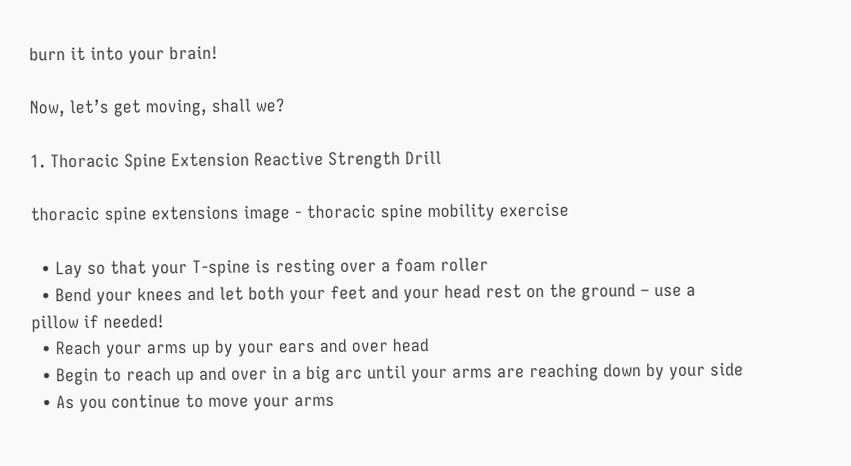burn it into your brain!

Now, let’s get moving, shall we?

1. Thoracic Spine Extension Reactive Strength Drill

thoracic spine extensions image - thoracic spine mobility exercise

  • Lay so that your T-spine is resting over a foam roller
  • Bend your knees and let both your feet and your head rest on the ground – use a pillow if needed!
  • Reach your arms up by your ears and over head
  • Begin to reach up and over in a big arc until your arms are reaching down by your side
  • As you continue to move your arms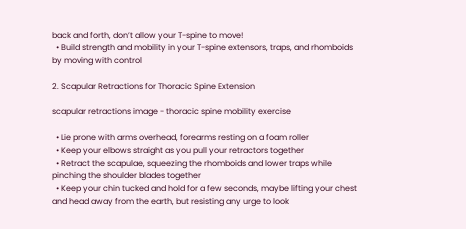back and forth, don’t allow your T-spine to move!
  • Build strength and mobility in your T-spine extensors, traps, and rhomboids by moving with control

2. Scapular Retractions for Thoracic Spine Extension

scapular retractions image - thoracic spine mobility exercise

  • Lie prone with arms overhead, forearms resting on a foam roller
  • Keep your elbows straight as you pull your retractors together
  • Retract the scapulae, squeezing the rhomboids and lower traps while pinching the shoulder blades together
  • Keep your chin tucked and hold for a few seconds, maybe lifting your chest and head away from the earth, but resisting any urge to look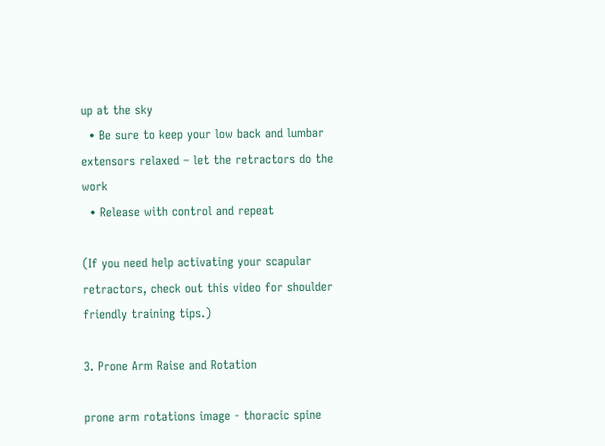up at the sky
  • Be sure to keep your low back and lumbar extensors relaxed – let the retractors do the work
  • Release with control and repeat

(If you need help activating your scapular retractors, check out this video for shoulder friendly training tips.)

3. Prone Arm Raise and Rotation

prone arm rotations image - thoracic spine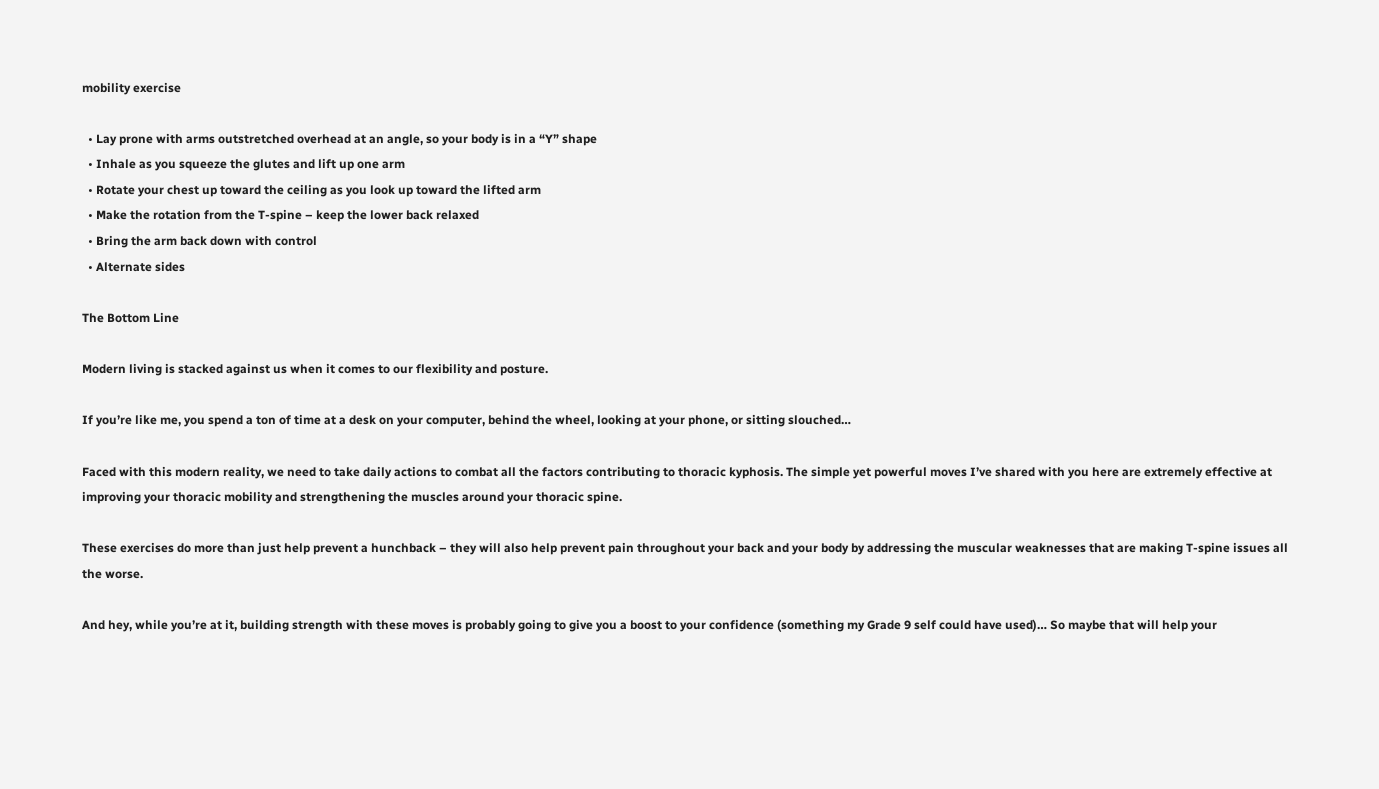mobility exercise

  • Lay prone with arms outstretched overhead at an angle, so your body is in a “Y” shape
  • Inhale as you squeeze the glutes and lift up one arm
  • Rotate your chest up toward the ceiling as you look up toward the lifted arm
  • Make the rotation from the T-spine – keep the lower back relaxed
  • Bring the arm back down with control
  • Alternate sides

The Bottom Line

Modern living is stacked against us when it comes to our flexibility and posture.

If you’re like me, you spend a ton of time at a desk on your computer, behind the wheel, looking at your phone, or sitting slouched…

Faced with this modern reality, we need to take daily actions to combat all the factors contributing to thoracic kyphosis. The simple yet powerful moves I’ve shared with you here are extremely effective at improving your thoracic mobility and strengthening the muscles around your thoracic spine.

These exercises do more than just help prevent a hunchback – they will also help prevent pain throughout your back and your body by addressing the muscular weaknesses that are making T-spine issues all the worse.

And hey, while you’re at it, building strength with these moves is probably going to give you a boost to your confidence (something my Grade 9 self could have used)… So maybe that will help your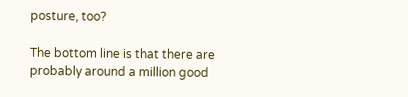posture, too?

The bottom line is that there are probably around a million good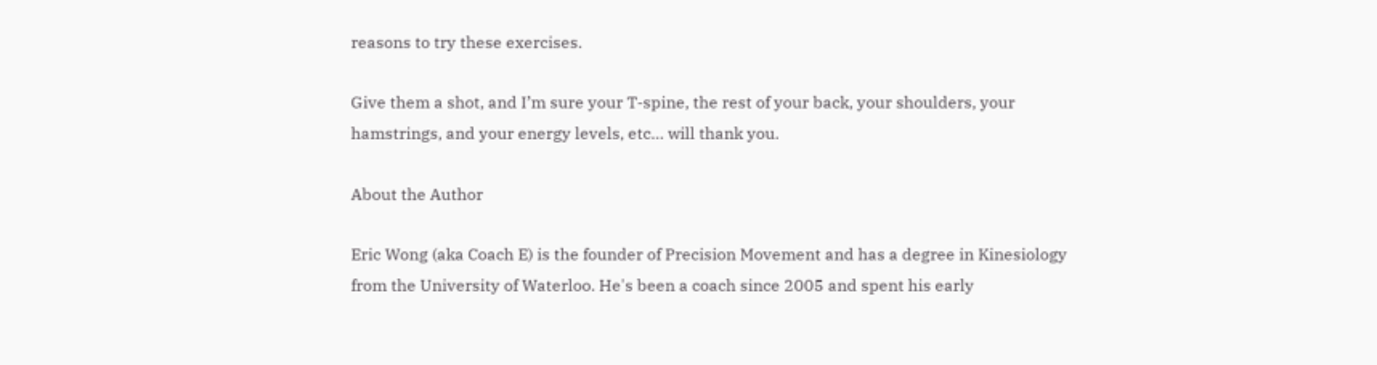reasons to try these exercises.

Give them a shot, and I’m sure your T-spine, the rest of your back, your shoulders, your hamstrings, and your energy levels, etc… will thank you.

About the Author

Eric Wong (aka Coach E) is the founder of Precision Movement and has a degree in Kinesiology from the University of Waterloo. He's been a coach since 2005 and spent his early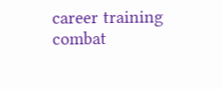career training combat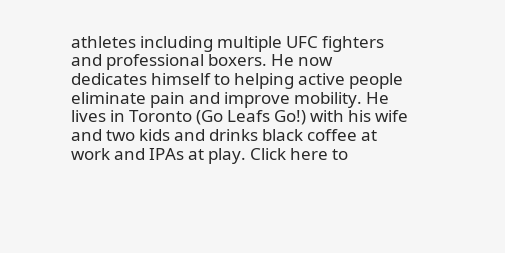athletes including multiple UFC fighters and professional boxers. He now dedicates himself to helping active people eliminate pain and improve mobility. He lives in Toronto (Go Leafs Go!) with his wife and two kids and drinks black coffee at work and IPAs at play. Click here to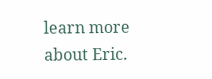learn more about Eric.